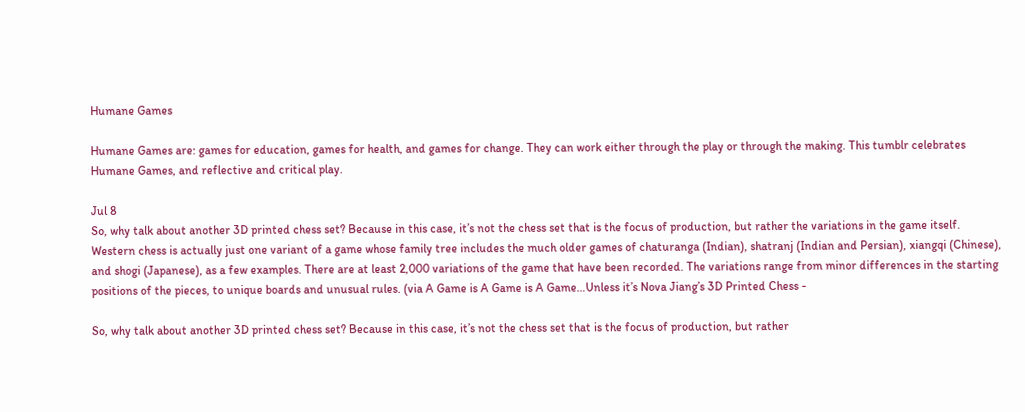Humane Games

Humane Games are: games for education, games for health, and games for change. They can work either through the play or through the making. This tumblr celebrates Humane Games, and reflective and critical play.

Jul 8
So, why talk about another 3D printed chess set? Because in this case, it’s not the chess set that is the focus of production, but rather the variations in the game itself. Western chess is actually just one variant of a game whose family tree includes the much older games of chaturanga (Indian), shatranj (Indian and Persian), xiangqi (Chinese), and shogi (Japanese), as a few examples. There are at least 2,000 variations of the game that have been recorded. The variations range from minor differences in the starting positions of the pieces, to unique boards and unusual rules. (via A Game is A Game is A Game…Unless it’s Nova Jiang’s 3D Printed Chess -

So, why talk about another 3D printed chess set? Because in this case, it’s not the chess set that is the focus of production, but rather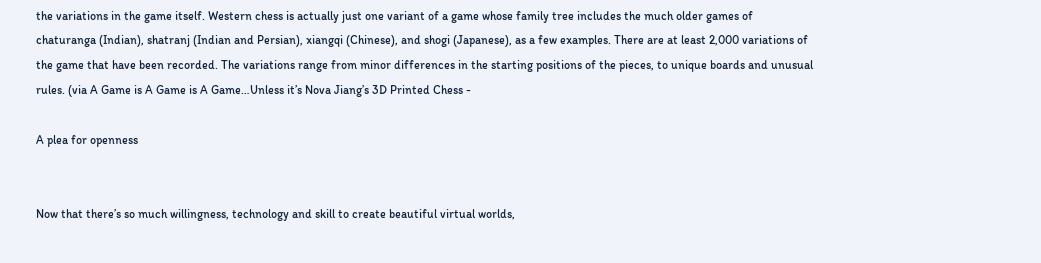the variations in the game itself. Western chess is actually just one variant of a game whose family tree includes the much older games of chaturanga (Indian), shatranj (Indian and Persian), xiangqi (Chinese), and shogi (Japanese), as a few examples. There are at least 2,000 variations of the game that have been recorded. The variations range from minor differences in the starting positions of the pieces, to unique boards and unusual rules. (via A Game is A Game is A Game…Unless it’s Nova Jiang’s 3D Printed Chess -

A plea for openness


Now that there’s so much willingness, technology and skill to create beautiful virtual worlds,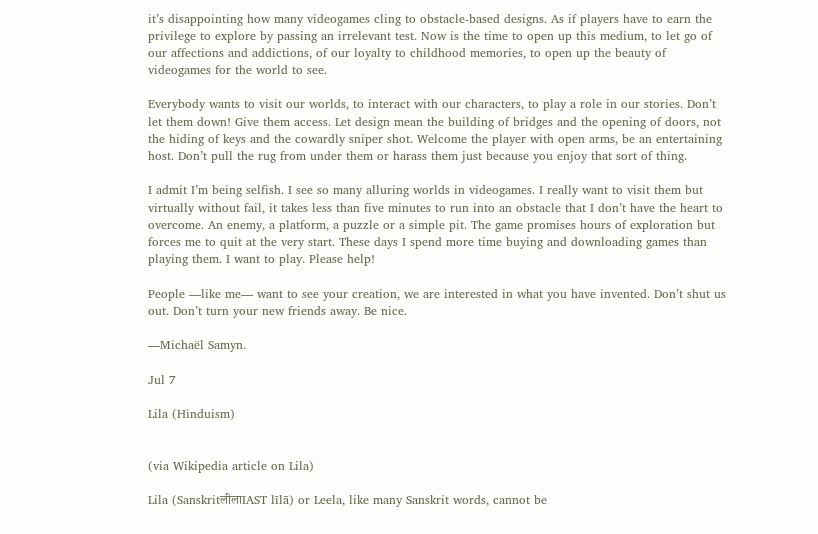it’s disappointing how many videogames cling to obstacle-based designs. As if players have to earn the privilege to explore by passing an irrelevant test. Now is the time to open up this medium, to let go of our affections and addictions, of our loyalty to childhood memories, to open up the beauty of videogames for the world to see.

Everybody wants to visit our worlds, to interact with our characters, to play a role in our stories. Don’t let them down! Give them access. Let design mean the building of bridges and the opening of doors, not the hiding of keys and the cowardly sniper shot. Welcome the player with open arms, be an entertaining host. Don’t pull the rug from under them or harass them just because you enjoy that sort of thing.

I admit I’m being selfish. I see so many alluring worlds in videogames. I really want to visit them but virtually without fail, it takes less than five minutes to run into an obstacle that I don’t have the heart to overcome. An enemy, a platform, a puzzle or a simple pit. The game promises hours of exploration but forces me to quit at the very start. These days I spend more time buying and downloading games than playing them. I want to play. Please help!

People —like me— want to see your creation, we are interested in what you have invented. Don’t shut us out. Don’t turn your new friends away. Be nice.

—Michaël Samyn.

Jul 7

Lila (Hinduism)


(via Wikipedia article on Lila)

Lila (SanskritलीलाIAST līlā) or Leela, like many Sanskrit words, cannot be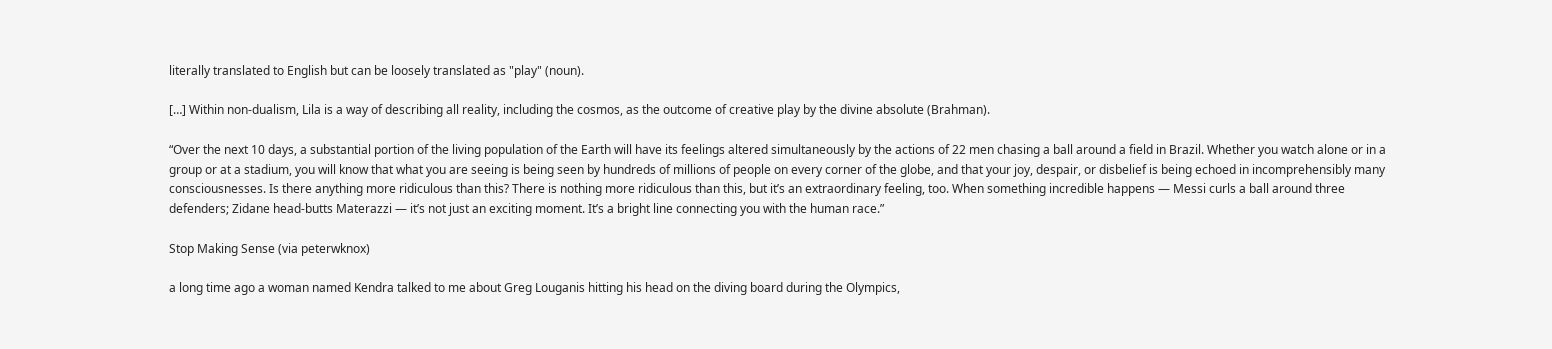literally translated to English but can be loosely translated as "play" (noun).

[…] Within non-dualism, Lila is a way of describing all reality, including the cosmos, as the outcome of creative play by the divine absolute (Brahman).

“Over the next 10 days, a substantial portion of the living population of the Earth will have its feelings altered simultaneously by the actions of 22 men chasing a ball around a field in Brazil. Whether you watch alone or in a group or at a stadium, you will know that what you are seeing is being seen by hundreds of millions of people on every corner of the globe, and that your joy, despair, or disbelief is being echoed in incomprehensibly many consciousnesses. Is there anything more ridiculous than this? There is nothing more ridiculous than this, but it’s an extraordinary feeling, too. When something incredible happens — Messi curls a ball around three defenders; Zidane head-butts Materazzi — it’s not just an exciting moment. It’s a bright line connecting you with the human race.”

Stop Making Sense (via peterwknox)

a long time ago a woman named Kendra talked to me about Greg Louganis hitting his head on the diving board during the Olympics,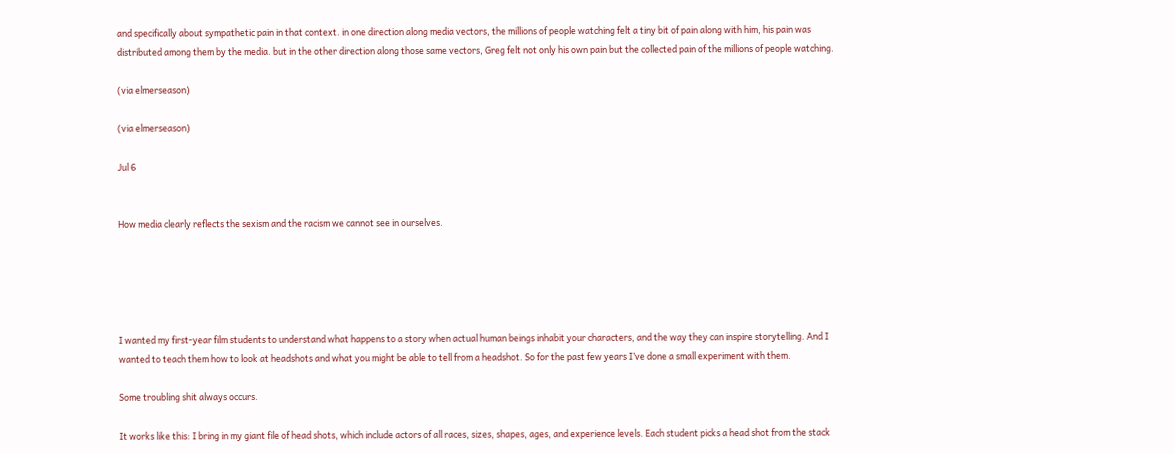and specifically about sympathetic pain in that context. in one direction along media vectors, the millions of people watching felt a tiny bit of pain along with him, his pain was distributed among them by the media. but in the other direction along those same vectors, Greg felt not only his own pain but the collected pain of the millions of people watching.

(via elmerseason)

(via elmerseason)

Jul 6


How media clearly reflects the sexism and the racism we cannot see in ourselves.





I wanted my first-year film students to understand what happens to a story when actual human beings inhabit your characters, and the way they can inspire storytelling. And I wanted to teach them how to look at headshots and what you might be able to tell from a headshot. So for the past few years I’ve done a small experiment with them.

Some troubling shit always occurs.

It works like this: I bring in my giant file of head shots, which include actors of all races, sizes, shapes, ages, and experience levels. Each student picks a head shot from the stack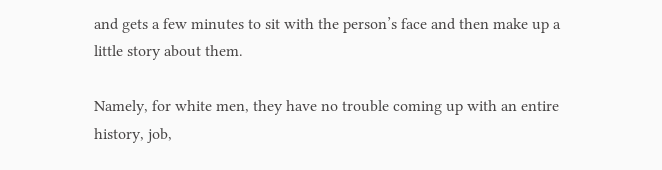and gets a few minutes to sit with the person’s face and then make up a little story about them.

Namely, for white men, they have no trouble coming up with an entire history, job,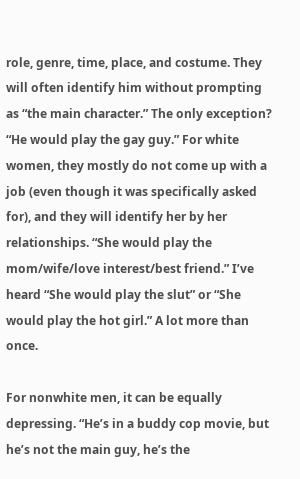role, genre, time, place, and costume. They will often identify him without prompting as “the main character.” The only exception? “He would play the gay guy.” For white women, they mostly do not come up with a job (even though it was specifically asked for), and they will identify her by her relationships. “She would play the mom/wife/love interest/best friend.” I’ve heard “She would play the slut” or “She would play the hot girl.” A lot more than once.

For nonwhite men, it can be equally depressing. “He’s in a buddy cop movie, but he’s not the main guy, he’s the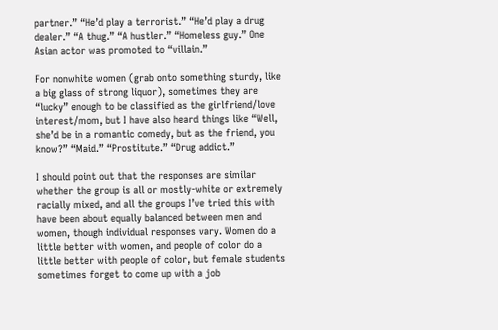partner.” “He’d play a terrorist.” “He’d play a drug dealer.” “A thug.” “A hustler.” “Homeless guy.” One Asian actor was promoted to “villain.”

For nonwhite women (grab onto something sturdy, like a big glass of strong liquor), sometimes they are “lucky” enough to be classified as the girlfriend/love interest/mom, but I have also heard things like “Well, she’d be in a romantic comedy, but as the friend, you know?” “Maid.” “Prostitute.” “Drug addict.”

I should point out that the responses are similar whether the group is all or mostly-white or extremely racially mixed, and all the groups I’ve tried this with have been about equally balanced between men and women, though individual responses vary. Women do a little better with women, and people of color do a little better with people of color, but female students sometimes forget to come up with a job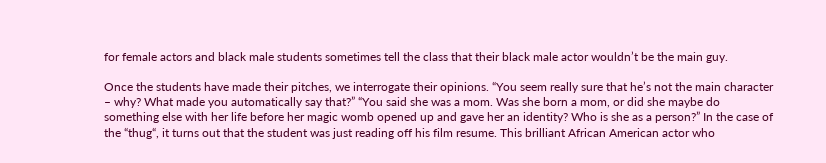for female actors and black male students sometimes tell the class that their black male actor wouldn’t be the main guy.

Once the students have made their pitches, we interrogate their opinions. “You seem really sure that he’s not the main character – why? What made you automatically say that?” “You said she was a mom. Was she born a mom, or did she maybe do something else with her life before her magic womb opened up and gave her an identity? Who is she as a person?” In the case of the “thug“, it turns out that the student was just reading off his film resume. This brilliant African American actor who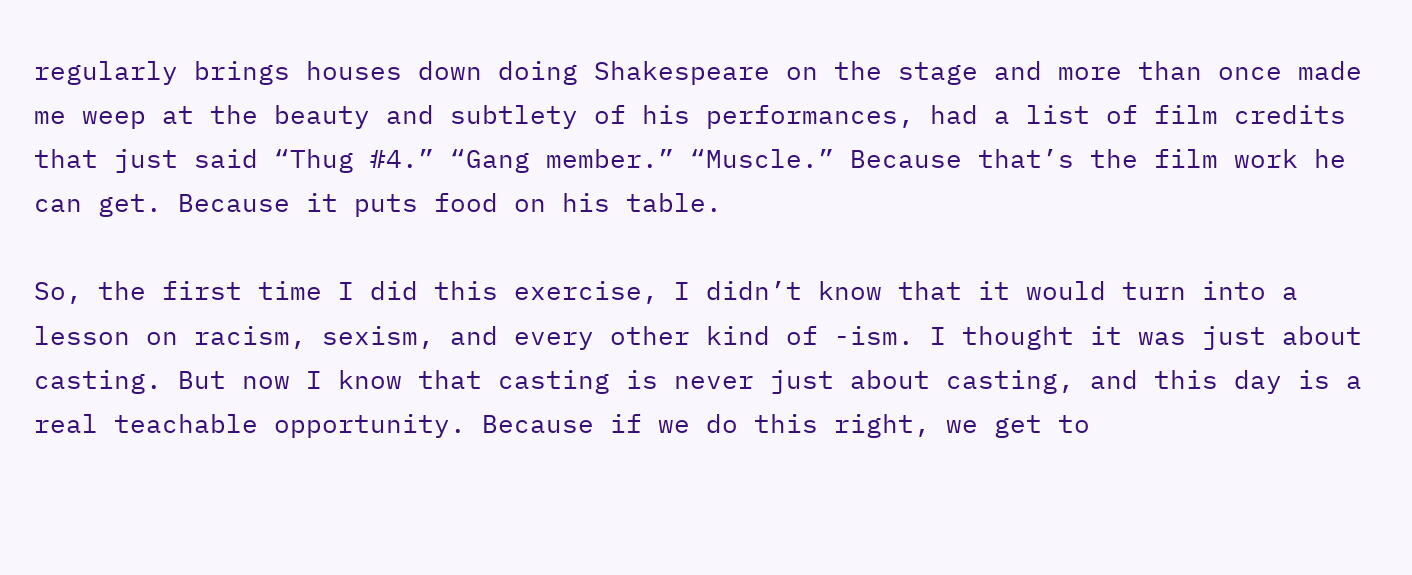regularly brings houses down doing Shakespeare on the stage and more than once made me weep at the beauty and subtlety of his performances, had a list of film credits that just said “Thug #4.” “Gang member.” “Muscle.” Because that’s the film work he can get. Because it puts food on his table.

So, the first time I did this exercise, I didn’t know that it would turn into a lesson on racism, sexism, and every other kind of -ism. I thought it was just about casting. But now I know that casting is never just about casting, and this day is a real teachable opportunity. Because if we do this right, we get to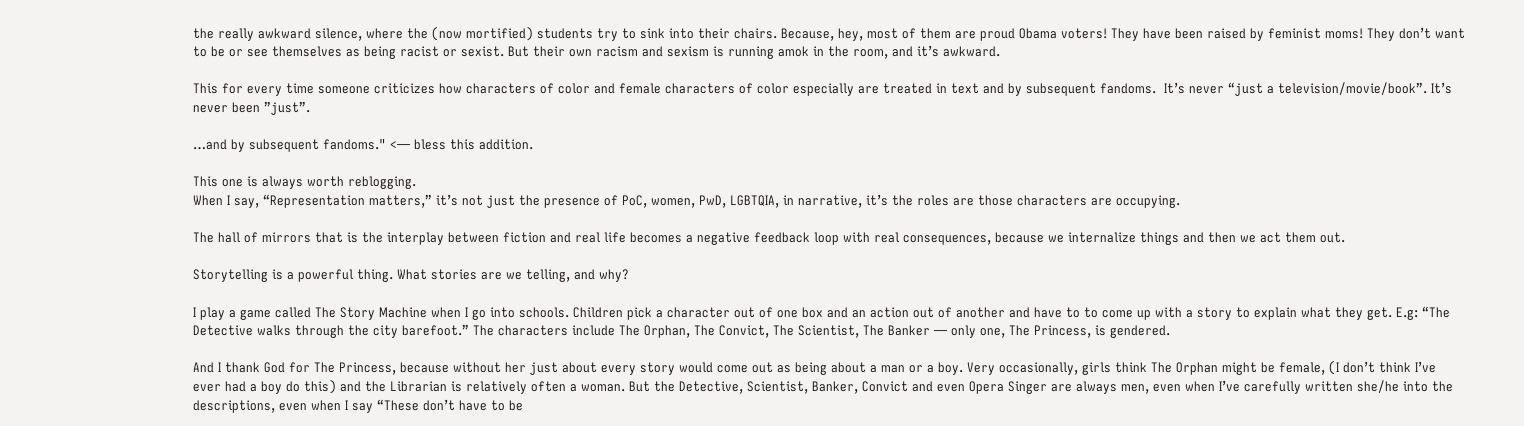the really awkward silence, where the (now mortified) students try to sink into their chairs. Because, hey, most of them are proud Obama voters! They have been raised by feminist moms! They don’t want to be or see themselves as being racist or sexist. But their own racism and sexism is running amok in the room, and it’s awkward.

This for every time someone criticizes how characters of color and female characters of color especially are treated in text and by subsequent fandoms.  It’s never “just a television/movie/book”. It’s never been ”just”.

…and by subsequent fandoms." <— bless this addition.

This one is always worth reblogging.
When I say, “Representation matters,” it’s not just the presence of PoC, women, PwD, LGBTQIA, in narrative, it’s the roles are those characters are occupying.

The hall of mirrors that is the interplay between fiction and real life becomes a negative feedback loop with real consequences, because we internalize things and then we act them out.

Storytelling is a powerful thing. What stories are we telling, and why?

I play a game called The Story Machine when I go into schools. Children pick a character out of one box and an action out of another and have to to come up with a story to explain what they get. E.g: “The Detective walks through the city barefoot.” The characters include The Orphan, The Convict, The Scientist, The Banker — only one, The Princess, is gendered.

And I thank God for The Princess, because without her just about every story would come out as being about a man or a boy. Very occasionally, girls think The Orphan might be female, (I don’t think I’ve ever had a boy do this) and the Librarian is relatively often a woman. But the Detective, Scientist, Banker, Convict and even Opera Singer are always men, even when I’ve carefully written she/he into the descriptions, even when I say “These don’t have to be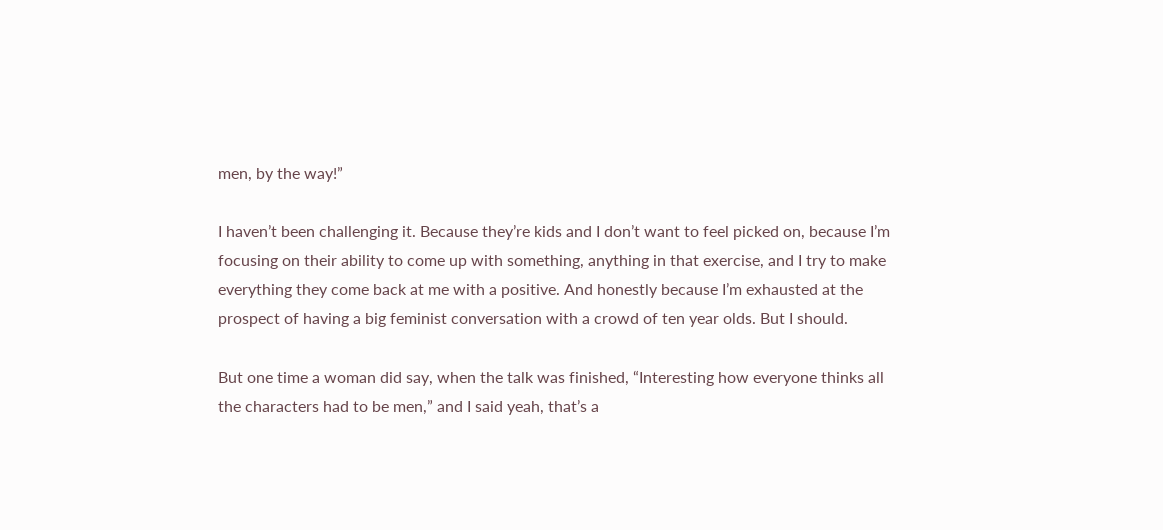men, by the way!”

I haven’t been challenging it. Because they’re kids and I don’t want to feel picked on, because I’m focusing on their ability to come up with something, anything in that exercise, and I try to make everything they come back at me with a positive. And honestly because I’m exhausted at the prospect of having a big feminist conversation with a crowd of ten year olds. But I should.

But one time a woman did say, when the talk was finished, “Interesting how everyone thinks all the characters had to be men,” and I said yeah, that’s a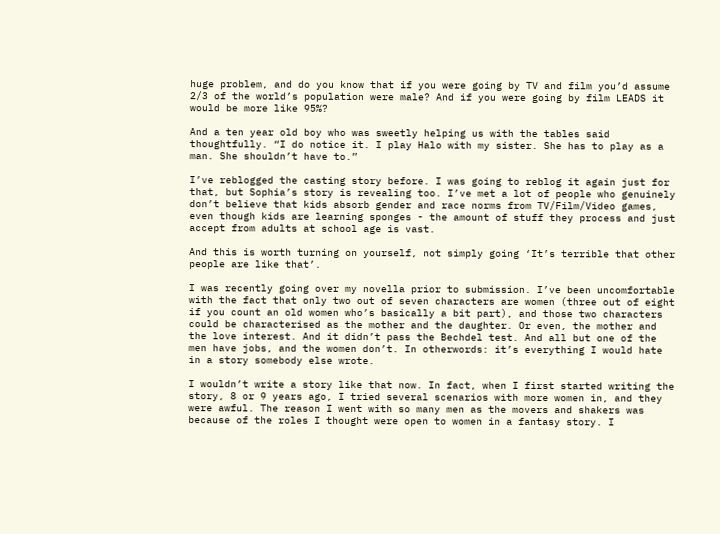huge problem, and do you know that if you were going by TV and film you’d assume 2/3 of the world’s population were male? And if you were going by film LEADS it would be more like 95%?

And a ten year old boy who was sweetly helping us with the tables said thoughtfully. “I do notice it. I play Halo with my sister. She has to play as a man. She shouldn’t have to.”

I’ve reblogged the casting story before. I was going to reblog it again just for that, but Sophia’s story is revealing too. I’ve met a lot of people who genuinely don’t believe that kids absorb gender and race norms from TV/Film/Video games, even though kids are learning sponges - the amount of stuff they process and just accept from adults at school age is vast.

And this is worth turning on yourself, not simply going ‘It’s terrible that other people are like that’.

I was recently going over my novella prior to submission. I’ve been uncomfortable with the fact that only two out of seven characters are women (three out of eight if you count an old women who’s basically a bit part), and those two characters could be characterised as the mother and the daughter. Or even, the mother and the love interest. And it didn’t pass the Bechdel test. And all but one of the men have jobs, and the women don’t. In otherwords: it’s everything I would hate in a story somebody else wrote.

I wouldn’t write a story like that now. In fact, when I first started writing the story, 8 or 9 years ago, I tried several scenarios with more women in, and they were awful. The reason I went with so many men as the movers and shakers was because of the roles I thought were open to women in a fantasy story. I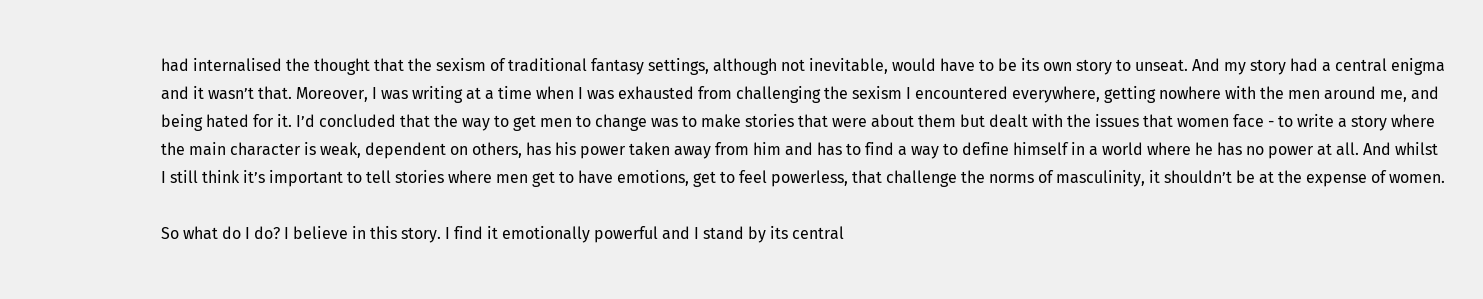had internalised the thought that the sexism of traditional fantasy settings, although not inevitable, would have to be its own story to unseat. And my story had a central enigma and it wasn’t that. Moreover, I was writing at a time when I was exhausted from challenging the sexism I encountered everywhere, getting nowhere with the men around me, and being hated for it. I’d concluded that the way to get men to change was to make stories that were about them but dealt with the issues that women face - to write a story where the main character is weak, dependent on others, has his power taken away from him and has to find a way to define himself in a world where he has no power at all. And whilst I still think it’s important to tell stories where men get to have emotions, get to feel powerless, that challenge the norms of masculinity, it shouldn’t be at the expense of women.

So what do I do? I believe in this story. I find it emotionally powerful and I stand by its central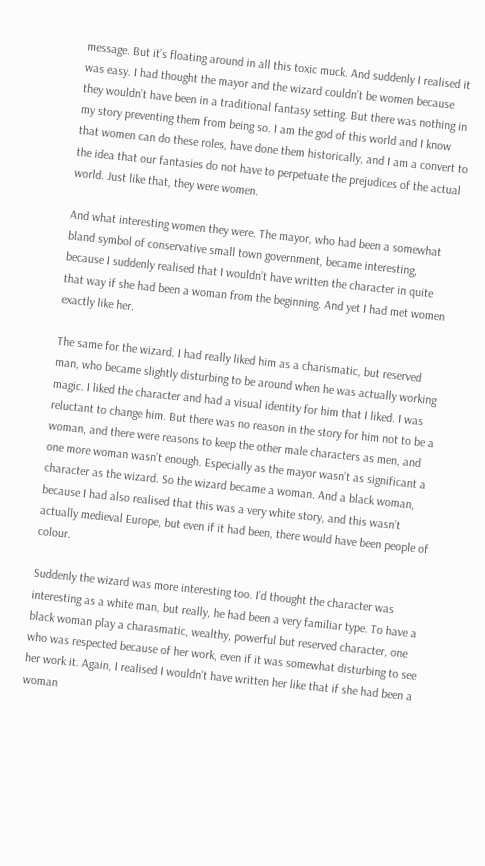message. But it’s floating around in all this toxic muck. And suddenly I realised it was easy. I had thought the mayor and the wizard couldn’t be women because they wouldn’t have been in a traditional fantasy setting. But there was nothing in my story preventing them from being so. I am the god of this world and I know that women can do these roles, have done them historically, and I am a convert to the idea that our fantasies do not have to perpetuate the prejudices of the actual world. Just like that, they were women.

And what interesting women they were. The mayor, who had been a somewhat bland symbol of conservative small town government, became interesting, because I suddenly realised that I wouldn’t have written the character in quite that way if she had been a woman from the beginning. And yet I had met women exactly like her.

The same for the wizard. I had really liked him as a charismatic, but reserved man, who became slightly disturbing to be around when he was actually working magic. I liked the character and had a visual identity for him that I liked. I was reluctant to change him. But there was no reason in the story for him not to be a woman, and there were reasons to keep the other male characters as men, and one more woman wasn’t enough. Especially as the mayor wasn’t as significant a character as the wizard. So the wizard became a woman. And a black woman, because I had also realised that this was a very white story, and this wasn’t actually medieval Europe, but even if it had been, there would have been people of colour.

Suddenly the wizard was more interesting too. I’d thought the character was interesting as a white man, but really, he had been a very familiar type. To have a black woman play a charasmatic, wealthy, powerful but reserved character, one who was respected because of her work, even if it was somewhat disturbing to see her work it. Again, I realised I wouldn’t have written her like that if she had been a woman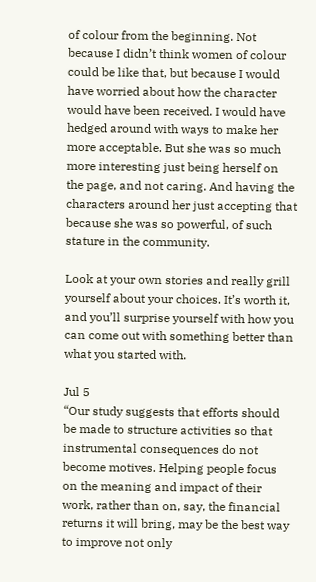of colour from the beginning. Not because I didn’t think women of colour could be like that, but because I would have worried about how the character would have been received. I would have hedged around with ways to make her more acceptable. But she was so much more interesting just being herself on the page, and not caring. And having the characters around her just accepting that because she was so powerful, of such stature in the community.

Look at your own stories and really grill yourself about your choices. It’s worth it, and you’ll surprise yourself with how you can come out with something better than what you started with.

Jul 5
“Our study suggests that efforts should be made to structure activities so that instrumental consequences do not become motives. Helping people focus on the meaning and impact of their work, rather than on, say, the financial returns it will bring, may be the best way to improve not only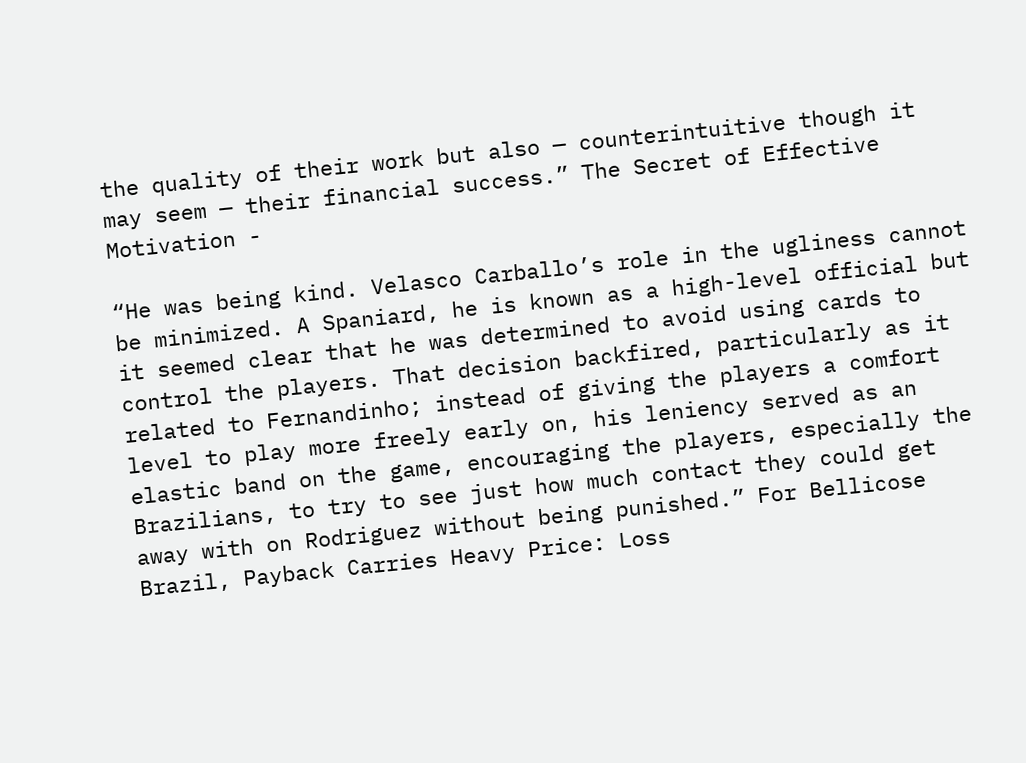the quality of their work but also — counterintuitive though it may seem — their financial success.” The Secret of Effective Motivation -

“He was being kind. Velasco Carballo’s role in the ugliness cannot be minimized. A Spaniard, he is known as a high-level official but it seemed clear that he was determined to avoid using cards to control the players. That decision backfired, particularly as it related to Fernandinho; instead of giving the players a comfort level to play more freely early on, his leniency served as an elastic band on the game, encouraging the players, especially the Brazilians, to try to see just how much contact they could get away with on Rodriguez without being punished.” For Bellicose Brazil, Payback Carries Heavy Price: Loss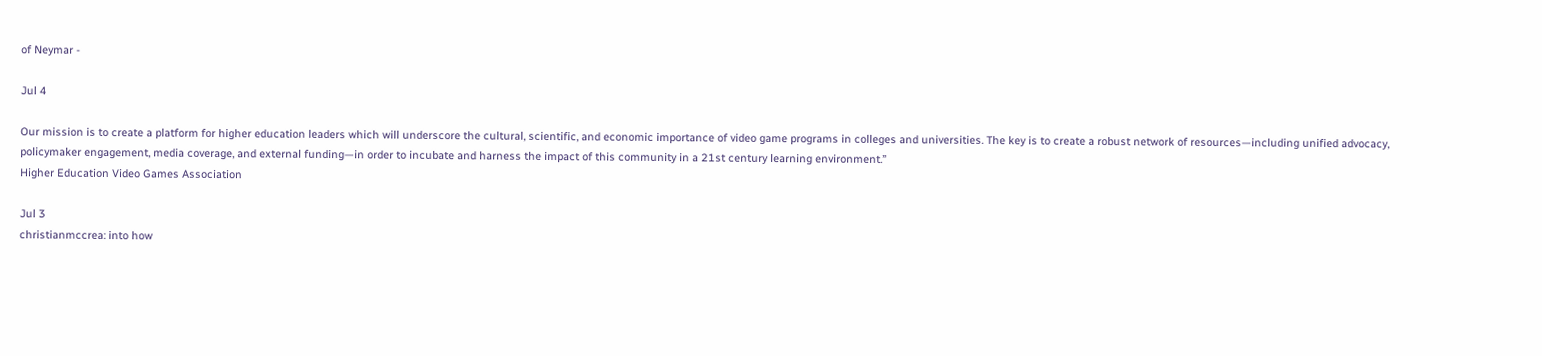of Neymar -

Jul 4

Our mission is to create a platform for higher education leaders which will underscore the cultural, scientific, and economic importance of video game programs in colleges and universities. The key is to create a robust network of resources—including unified advocacy, policymaker engagement, media coverage, and external funding—in order to incubate and harness the impact of this community in a 21st century learning environment.”
Higher Education Video Games Association

Jul 3
christianmccrea: into how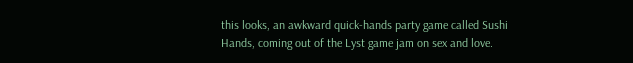this looks, an awkward quick-hands party game called Sushi Hands, coming out of the Lyst game jam on sex and love.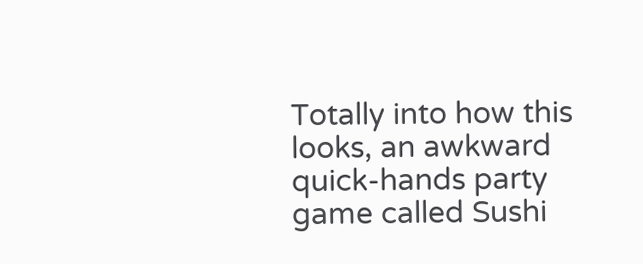Totally into how this looks, an awkward quick-hands party game called Sushi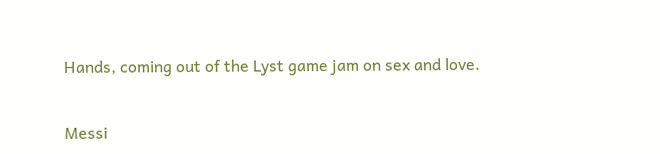Hands, coming out of the Lyst game jam on sex and love.


Messi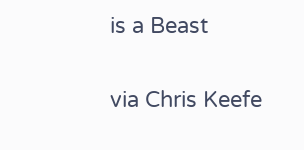is a Beast

via Chris Keefe